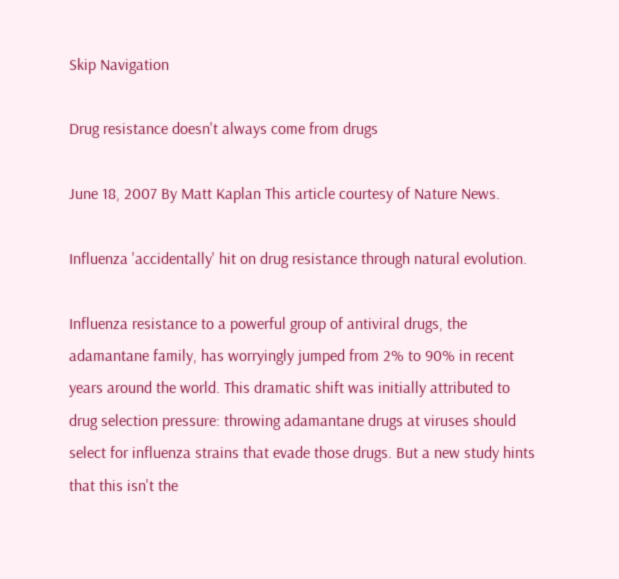Skip Navigation

Drug resistance doesn't always come from drugs

June 18, 2007 By Matt Kaplan This article courtesy of Nature News.

Influenza 'accidentally' hit on drug resistance through natural evolution.

Influenza resistance to a powerful group of antiviral drugs, the adamantane family, has worryingly jumped from 2% to 90% in recent years around the world. This dramatic shift was initially attributed to drug selection pressure: throwing adamantane drugs at viruses should select for influenza strains that evade those drugs. But a new study hints that this isn't the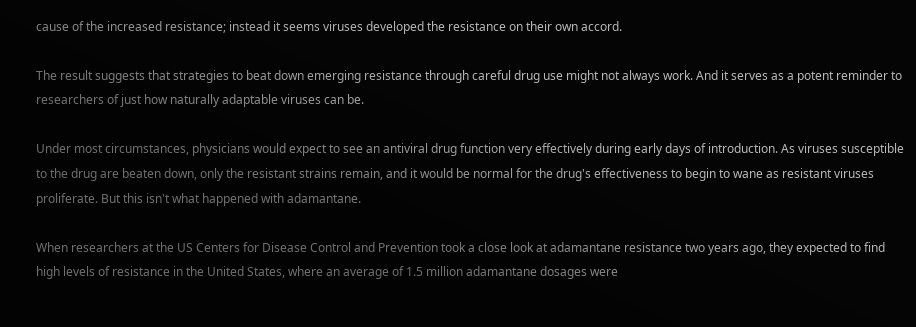cause of the increased resistance; instead it seems viruses developed the resistance on their own accord.

The result suggests that strategies to beat down emerging resistance through careful drug use might not always work. And it serves as a potent reminder to researchers of just how naturally adaptable viruses can be.

Under most circumstances, physicians would expect to see an antiviral drug function very effectively during early days of introduction. As viruses susceptible to the drug are beaten down, only the resistant strains remain, and it would be normal for the drug's effectiveness to begin to wane as resistant viruses proliferate. But this isn't what happened with adamantane.

When researchers at the US Centers for Disease Control and Prevention took a close look at adamantane resistance two years ago, they expected to find high levels of resistance in the United States, where an average of 1.5 million adamantane dosages were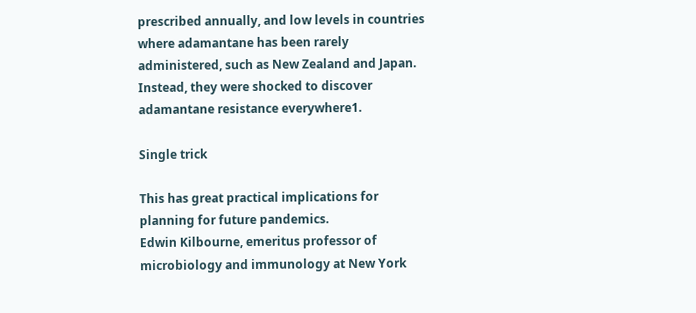prescribed annually, and low levels in countries where adamantane has been rarely administered, such as New Zealand and Japan. Instead, they were shocked to discover adamantane resistance everywhere1.

Single trick

This has great practical implications for planning for future pandemics.
Edwin Kilbourne, emeritus professor of microbiology and immunology at New York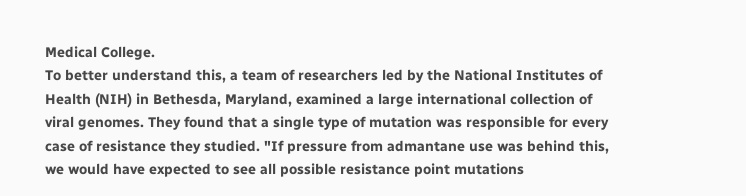Medical College.
To better understand this, a team of researchers led by the National Institutes of Health (NIH) in Bethesda, Maryland, examined a large international collection of viral genomes. They found that a single type of mutation was responsible for every case of resistance they studied. "If pressure from admantane use was behind this, we would have expected to see all possible resistance point mutations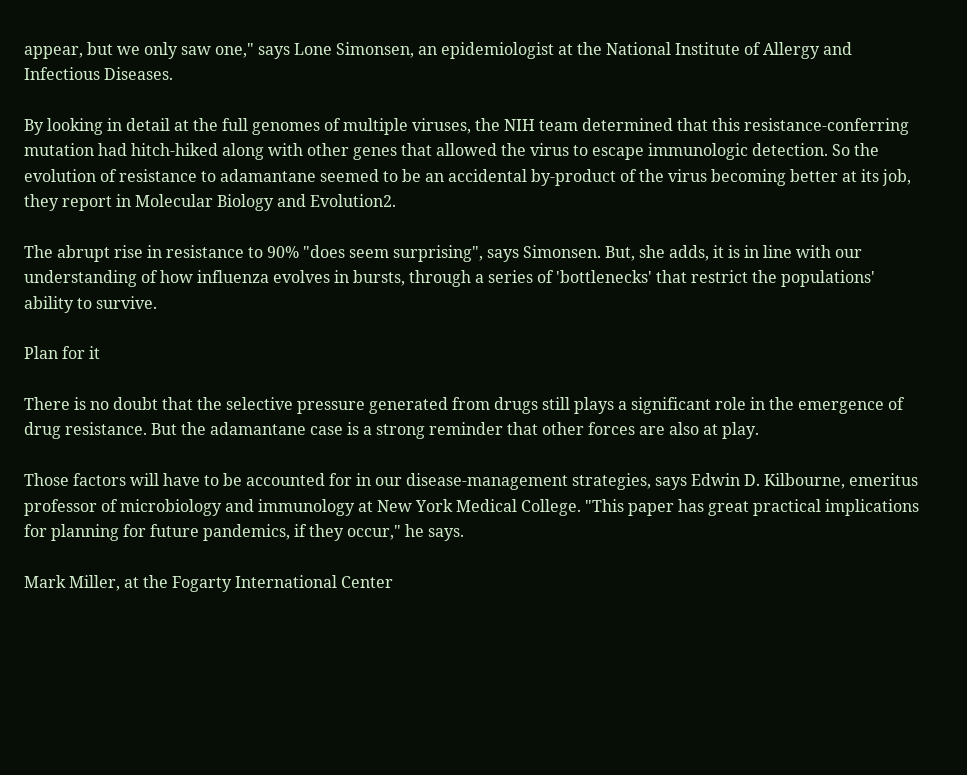appear, but we only saw one," says Lone Simonsen, an epidemiologist at the National Institute of Allergy and Infectious Diseases.

By looking in detail at the full genomes of multiple viruses, the NIH team determined that this resistance-conferring mutation had hitch-hiked along with other genes that allowed the virus to escape immunologic detection. So the evolution of resistance to adamantane seemed to be an accidental by-product of the virus becoming better at its job, they report in Molecular Biology and Evolution2.

The abrupt rise in resistance to 90% "does seem surprising", says Simonsen. But, she adds, it is in line with our understanding of how influenza evolves in bursts, through a series of 'bottlenecks' that restrict the populations' ability to survive.

Plan for it

There is no doubt that the selective pressure generated from drugs still plays a significant role in the emergence of drug resistance. But the adamantane case is a strong reminder that other forces are also at play.

Those factors will have to be accounted for in our disease-management strategies, says Edwin D. Kilbourne, emeritus professor of microbiology and immunology at New York Medical College. "This paper has great practical implications for planning for future pandemics, if they occur," he says.

Mark Miller, at the Fogarty International Center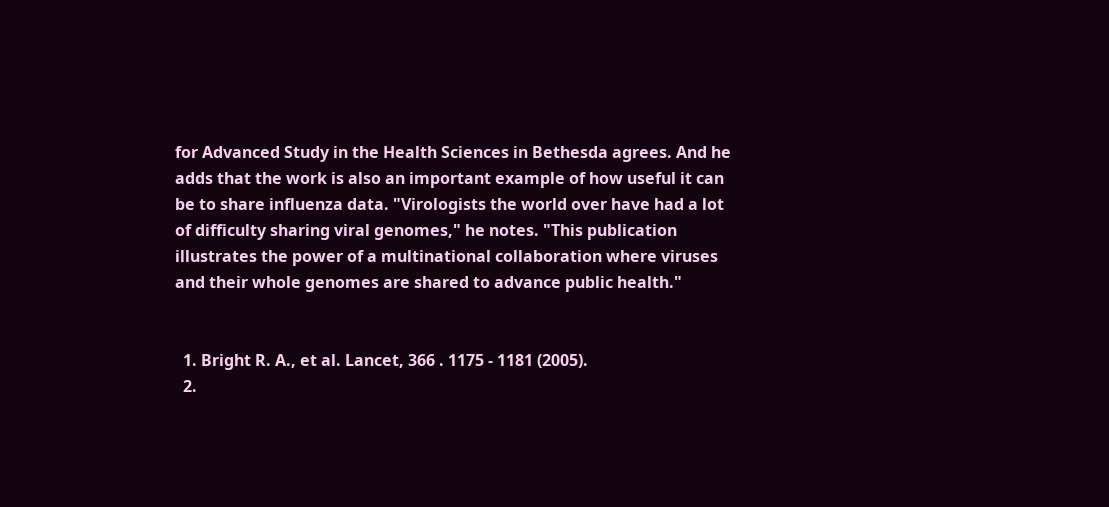for Advanced Study in the Health Sciences in Bethesda agrees. And he adds that the work is also an important example of how useful it can be to share influenza data. "Virologists the world over have had a lot of difficulty sharing viral genomes," he notes. "This publication illustrates the power of a multinational collaboration where viruses and their whole genomes are shared to advance public health."


  1. Bright R. A., et al. Lancet, 366 . 1175 - 1181 (2005).
  2.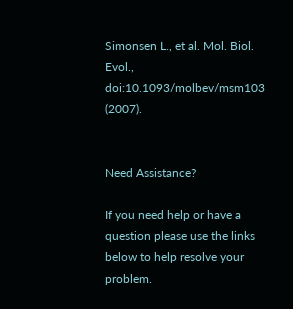Simonsen L., et al. Mol. Biol. Evol., doi:10.1093/molbev/msm103 (2007).


Need Assistance?

If you need help or have a question please use the links below to help resolve your problem.